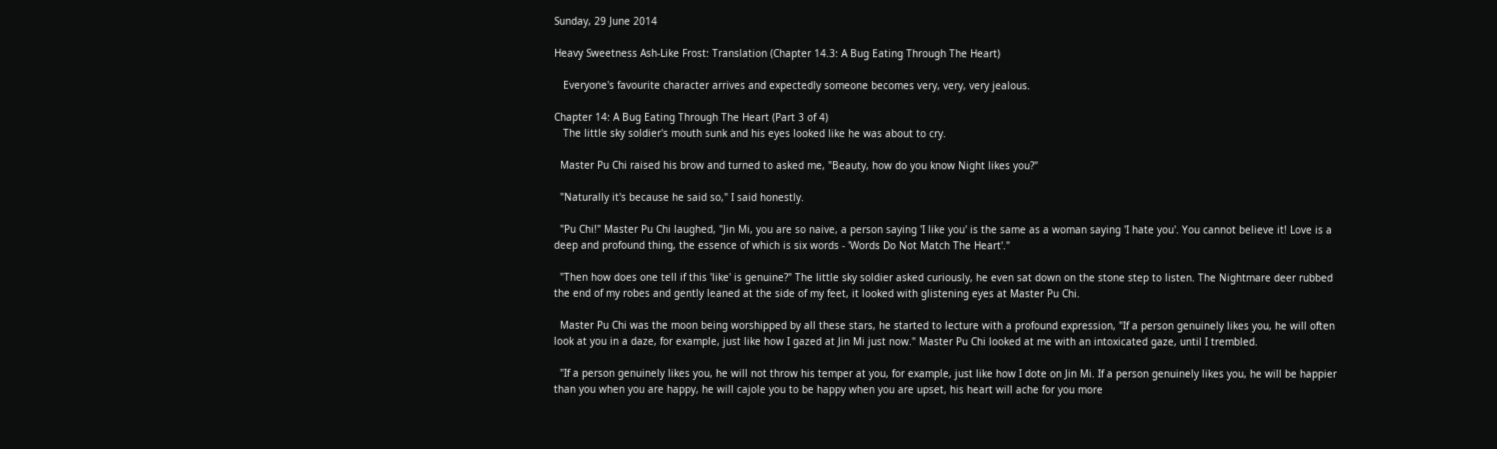Sunday, 29 June 2014

Heavy Sweetness Ash-Like Frost: Translation (Chapter 14.3: A Bug Eating Through The Heart)

   Everyone's favourite character arrives and expectedly someone becomes very, very, very jealous.

Chapter 14: A Bug Eating Through The Heart (Part 3 of 4)
   The little sky soldier's mouth sunk and his eyes looked like he was about to cry.

  Master Pu Chi raised his brow and turned to asked me, "Beauty, how do you know Night likes you?"

  "Naturally it's because he said so," I said honestly.

  "Pu Chi!" Master Pu Chi laughed, "Jin Mi, you are so naive, a person saying 'I like you' is the same as a woman saying 'I hate you'. You cannot believe it! Love is a deep and profound thing, the essence of which is six words - 'Words Do Not Match The Heart'."

  "Then how does one tell if this 'like' is genuine?" The little sky soldier asked curiously, he even sat down on the stone step to listen. The Nightmare deer rubbed the end of my robes and gently leaned at the side of my feet, it looked with glistening eyes at Master Pu Chi.

  Master Pu Chi was the moon being worshipped by all these stars, he started to lecture with a profound expression, "If a person genuinely likes you, he will often look at you in a daze, for example, just like how I gazed at Jin Mi just now." Master Pu Chi looked at me with an intoxicated gaze, until I trembled.

  "If a person genuinely likes you, he will not throw his temper at you, for example, just like how I dote on Jin Mi. If a person genuinely likes you, he will be happier than you when you are happy, he will cajole you to be happy when you are upset, his heart will ache for you more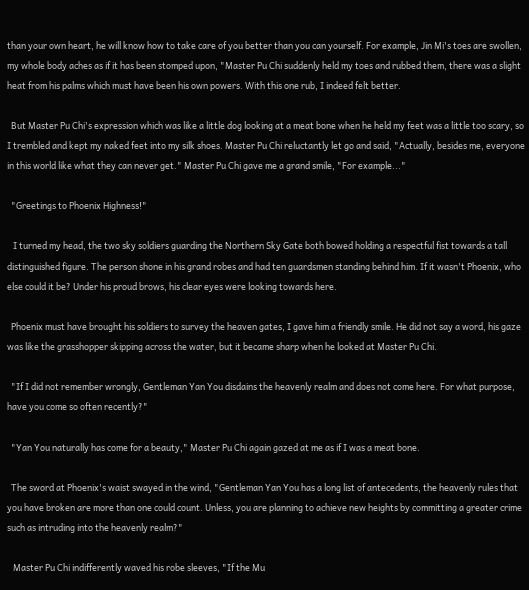than your own heart, he will know how to take care of you better than you can yourself. For example, Jin Mi's toes are swollen, my whole body aches as if it has been stomped upon, "Master Pu Chi suddenly held my toes and rubbed them, there was a slight heat from his palms which must have been his own powers. With this one rub, I indeed felt better.

  But Master Pu Chi's expression which was like a little dog looking at a meat bone when he held my feet was a little too scary, so I trembled and kept my naked feet into my silk shoes. Master Pu Chi reluctantly let go and said, "Actually, besides me, everyone in this world like what they can never get." Master Pu Chi gave me a grand smile, "For example..."

  "Greetings to Phoenix Highness!"

   I turned my head, the two sky soldiers guarding the Northern Sky Gate both bowed holding a respectful fist towards a tall distinguished figure. The person shone in his grand robes and had ten guardsmen standing behind him. If it wasn't Phoenix, who else could it be? Under his proud brows, his clear eyes were looking towards here.

  Phoenix must have brought his soldiers to survey the heaven gates, I gave him a friendly smile. He did not say a word, his gaze was like the grasshopper skipping across the water, but it became sharp when he looked at Master Pu Chi.

  "If I did not remember wrongly, Gentleman Yan You disdains the heavenly realm and does not come here. For what purpose, have you come so often recently?"

  "Yan You naturally has come for a beauty," Master Pu Chi again gazed at me as if I was a meat bone.

  The sword at Phoenix's waist swayed in the wind, "Gentleman Yan You has a long list of antecedents, the heavenly rules that you have broken are more than one could count. Unless, you are planning to achieve new heights by committing a greater crime such as intruding into the heavenly realm?"

   Master Pu Chi indifferently waved his robe sleeves, "If the Mu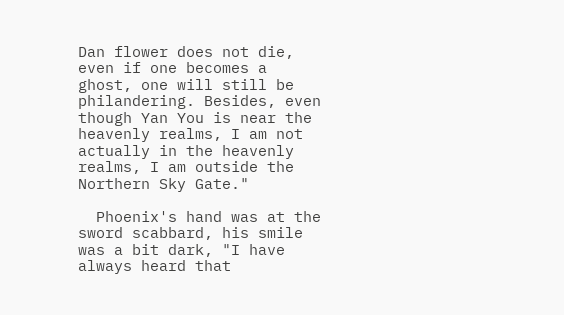Dan flower does not die, even if one becomes a ghost, one will still be philandering. Besides, even though Yan You is near the heavenly realms, I am not actually in the heavenly realms, I am outside the Northern Sky Gate."

  Phoenix's hand was at the sword scabbard, his smile was a bit dark, "I have always heard that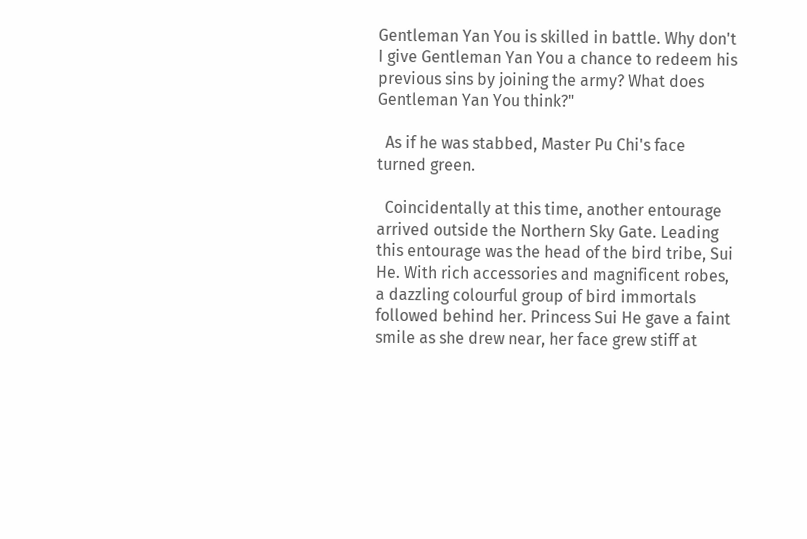Gentleman Yan You is skilled in battle. Why don't I give Gentleman Yan You a chance to redeem his previous sins by joining the army? What does Gentleman Yan You think?"

  As if he was stabbed, Master Pu Chi's face turned green.

  Coincidentally at this time, another entourage arrived outside the Northern Sky Gate. Leading this entourage was the head of the bird tribe, Sui He. With rich accessories and magnificent robes, a dazzling colourful group of bird immortals followed behind her. Princess Sui He gave a faint smile as she drew near, her face grew stiff at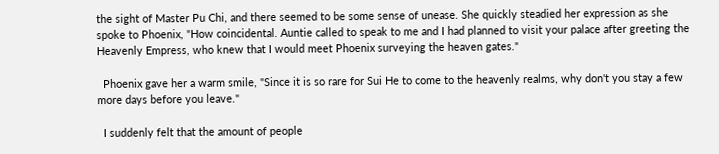the sight of Master Pu Chi, and there seemed to be some sense of unease. She quickly steadied her expression as she spoke to Phoenix, "How coincidental. Auntie called to speak to me and I had planned to visit your palace after greeting the Heavenly Empress, who knew that I would meet Phoenix surveying the heaven gates."

  Phoenix gave her a warm smile, "Since it is so rare for Sui He to come to the heavenly realms, why don't you stay a few more days before you leave."

  I suddenly felt that the amount of people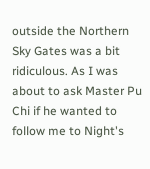outside the Northern Sky Gates was a bit ridiculous. As I was about to ask Master Pu Chi if he wanted to follow me to Night's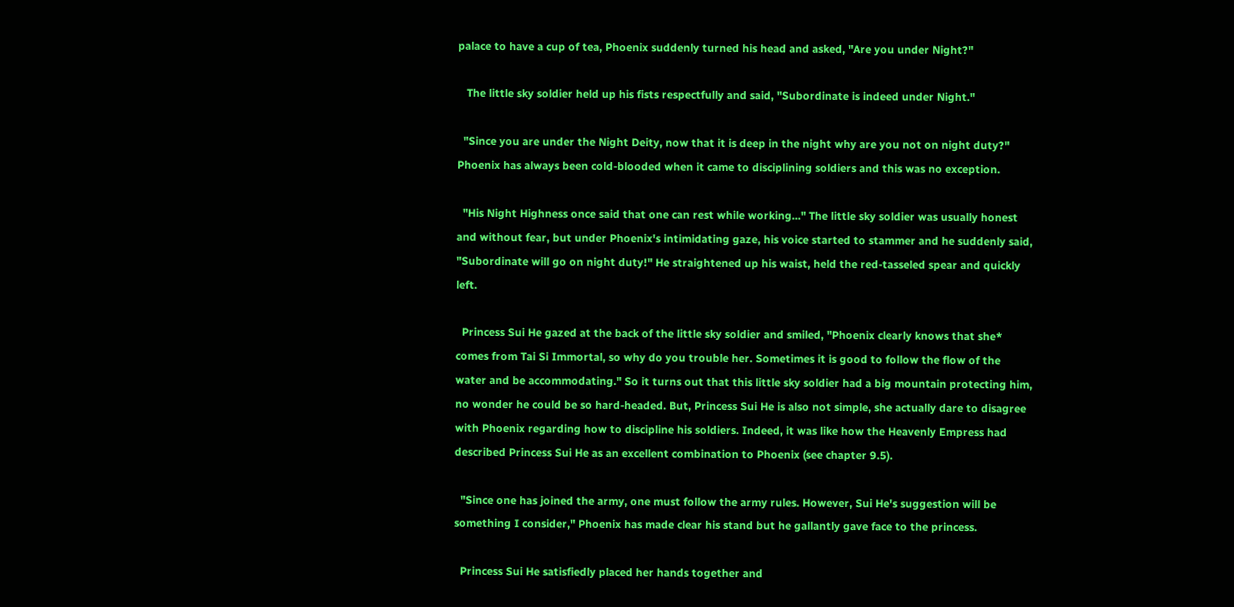palace to have a cup of tea, Phoenix suddenly turned his head and asked, "Are you under Night?"

   The little sky soldier held up his fists respectfully and said, "Subordinate is indeed under Night."

  "Since you are under the Night Deity, now that it is deep in the night why are you not on night duty?" Phoenix has always been cold-blooded when it came to disciplining soldiers and this was no exception.

  "His Night Highness once said that one can rest while working..." The little sky soldier was usually honest and without fear, but under Phoenix's intimidating gaze, his voice started to stammer and he suddenly said, "Subordinate will go on night duty!" He straightened up his waist, held the red-tasseled spear and quickly left.

  Princess Sui He gazed at the back of the little sky soldier and smiled, "Phoenix clearly knows that she* comes from Tai Si Immortal, so why do you trouble her. Sometimes it is good to follow the flow of the water and be accommodating." So it turns out that this little sky soldier had a big mountain protecting him, no wonder he could be so hard-headed. But, Princess Sui He is also not simple, she actually dare to disagree with Phoenix regarding how to discipline his soldiers. Indeed, it was like how the Heavenly Empress had described Princess Sui He as an excellent combination to Phoenix (see chapter 9.5).

  "Since one has joined the army, one must follow the army rules. However, Sui He's suggestion will be something I consider," Phoenix has made clear his stand but he gallantly gave face to the princess.

  Princess Sui He satisfiedly placed her hands together and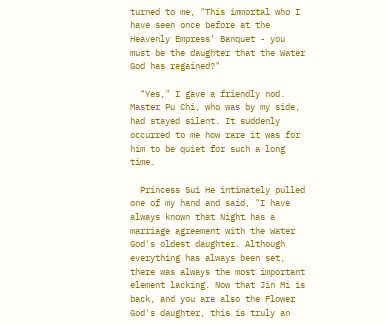turned to me, "This immortal who I have seen once before at the Heavenly Empress' Banquet - you must be the daughter that the Water God has regained?"

  "Yes," I gave a friendly nod. Master Pu Chi, who was by my side, had stayed silent. It suddenly occurred to me how rare it was for him to be quiet for such a long time.

  Princess Sui He intimately pulled one of my hand and said, "I have always known that Night has a marriage agreement with the Water God's oldest daughter. Although everything has always been set, there was always the most important element lacking. Now that Jin Mi is back, and you are also the Flower God's daughter, this is truly an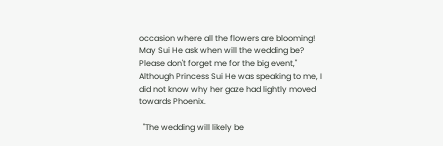occasion where all the flowers are blooming! May Sui He ask when will the wedding be? Please don't forget me for the big event," Although Princess Sui He was speaking to me, I did not know why her gaze had lightly moved towards Phoenix.

  "The wedding will likely be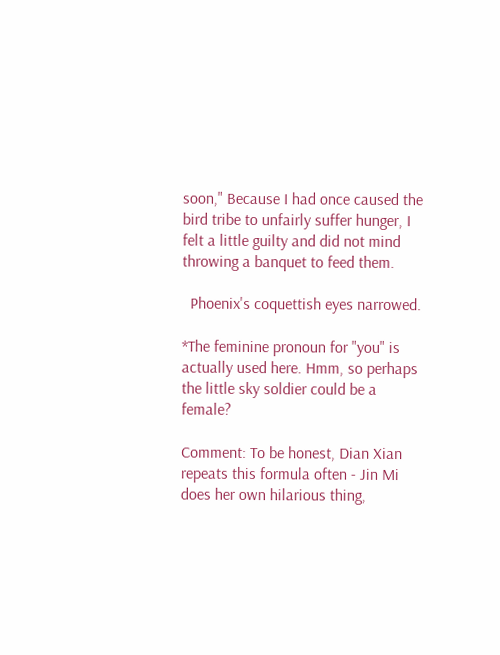soon," Because I had once caused the bird tribe to unfairly suffer hunger, I felt a little guilty and did not mind throwing a banquet to feed them.

  Phoenix's coquettish eyes narrowed.

*The feminine pronoun for "you" is actually used here. Hmm, so perhaps the little sky soldier could be a female?

Comment: To be honest, Dian Xian repeats this formula often - Jin Mi does her own hilarious thing,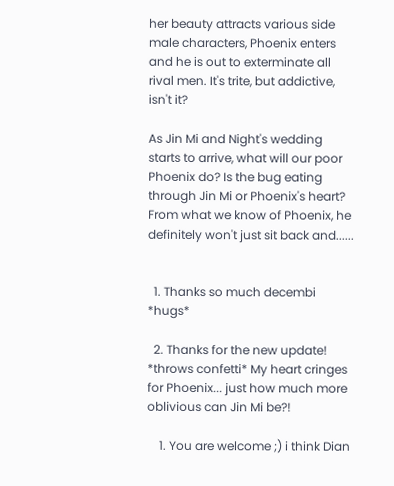her beauty attracts various side male characters, Phoenix enters and he is out to exterminate all rival men. It's trite, but addictive, isn't it?

As Jin Mi and Night's wedding starts to arrive, what will our poor Phoenix do? Is the bug eating through Jin Mi or Phoenix's heart? From what we know of Phoenix, he definitely won't just sit back and......


  1. Thanks so much decembi *hugs*

  2. Thanks for the new update! *throws confetti* My heart cringes for Phoenix... just how much more oblivious can Jin Mi be?!

    1. You are welcome ;) i think Dian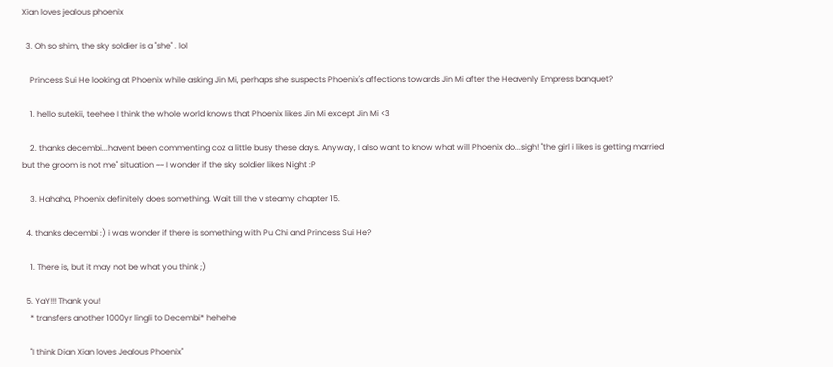Xian loves jealous phoenix

  3. Oh so shim, the sky soldier is a "she" . lol

    Princess Sui He looking at Phoenix while asking Jin Mi, perhaps she suspects Phoenix's affections towards Jin Mi after the Heavenly Empress banquet?

    1. hello sutekii, teehee I think the whole world knows that Phoenix likes Jin Mi except Jin Mi <3

    2. thanks decembi...havent been commenting coz a little busy these days. Anyway, I also want to know what will Phoenix do...sigh! "the girl i likes is getting married but the groom is not me" situation ~~ I wonder if the sky soldier likes Night :P

    3. Hahaha, Phoenix definitely does something. Wait till the v steamy chapter 15.

  4. thanks decembi :) i was wonder if there is something with Pu Chi and Princess Sui He?

    1. There is, but it may not be what you think ;)

  5. YaY!!! Thank you!
    * transfers another 1000yr lingli to Decembi* hehehe

    "I think Dian Xian loves Jealous Phoenix"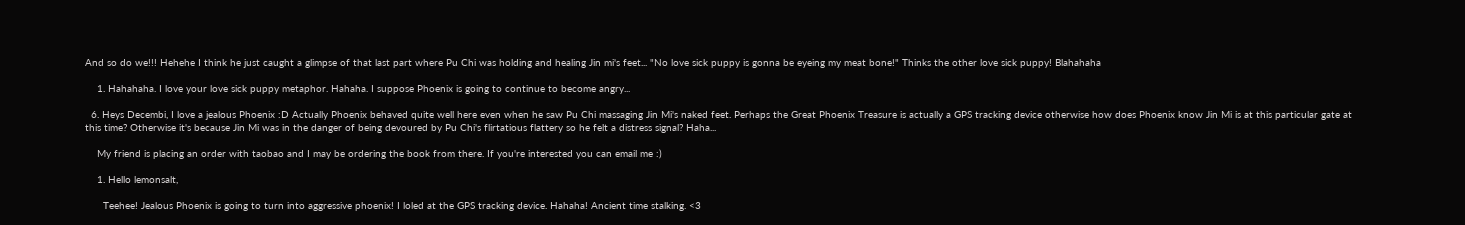And so do we!!! Hehehe I think he just caught a glimpse of that last part where Pu Chi was holding and healing Jin mi's feet... "No love sick puppy is gonna be eyeing my meat bone!" Thinks the other love sick puppy! Blahahaha

    1. Hahahaha. I love your love sick puppy metaphor. Hahaha. I suppose Phoenix is going to continue to become angry...

  6. Heys Decembi, I love a jealous Phoenix :D Actually Phoenix behaved quite well here even when he saw Pu Chi massaging Jin Mi's naked feet. Perhaps the Great Phoenix Treasure is actually a GPS tracking device otherwise how does Phoenix know Jin Mi is at this particular gate at this time? Otherwise it's because Jin Mi was in the danger of being devoured by Pu Chi's flirtatious flattery so he felt a distress signal? Haha...

    My friend is placing an order with taobao and I may be ordering the book from there. If you're interested you can email me :)

    1. Hello lemonsalt,

      Teehee! Jealous Phoenix is going to turn into aggressive phoenix! I loled at the GPS tracking device. Hahaha! Ancient time stalking. <3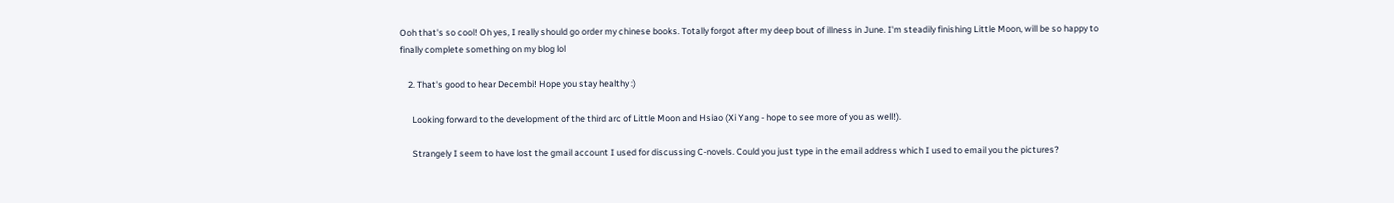Ooh that's so cool! Oh yes, I really should go order my chinese books. Totally forgot after my deep bout of illness in June. I'm steadily finishing Little Moon, will be so happy to finally complete something on my blog lol

    2. That's good to hear Decembi! Hope you stay healthy :)

      Looking forward to the development of the third arc of Little Moon and Hsiao (Xi Yang - hope to see more of you as well!).

      Strangely I seem to have lost the gmail account I used for discussing C-novels. Could you just type in the email address which I used to email you the pictures?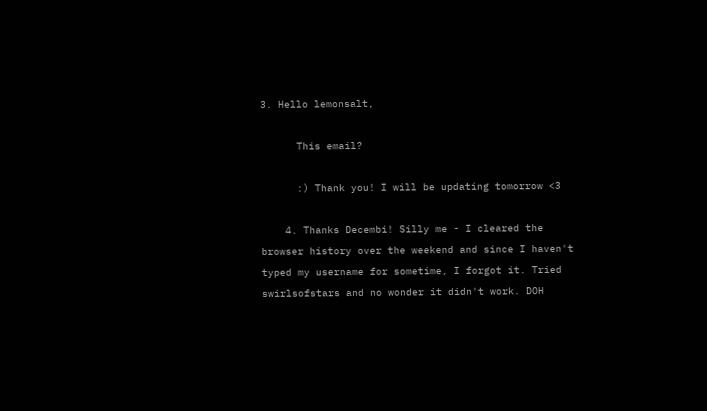3. Hello lemonsalt,

      This email?

      :) Thank you! I will be updating tomorrow <3

    4. Thanks Decembi! Silly me - I cleared the browser history over the weekend and since I haven't typed my username for sometime, I forgot it. Tried swirlsofstars and no wonder it didn't work. DOH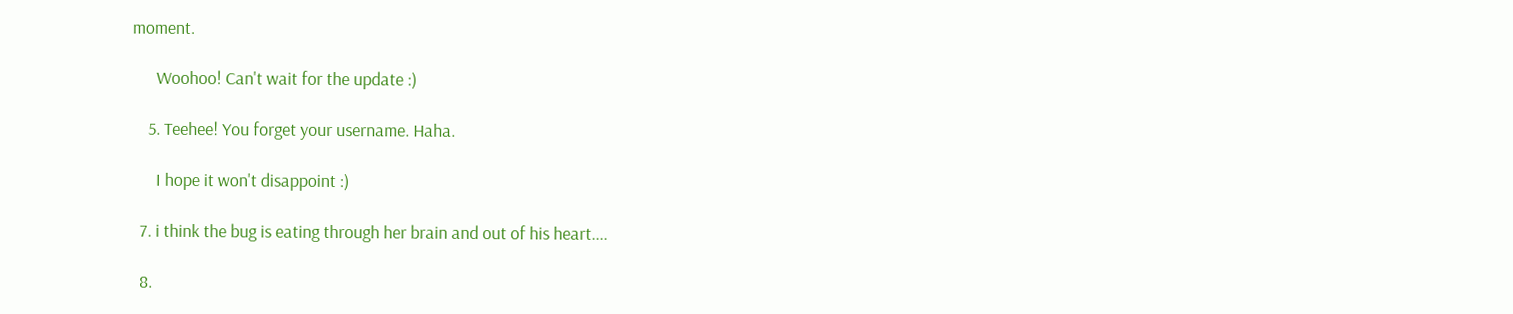moment.

      Woohoo! Can't wait for the update :)

    5. Teehee! You forget your username. Haha.

      I hope it won't disappoint :)

  7. i think the bug is eating through her brain and out of his heart....

  8.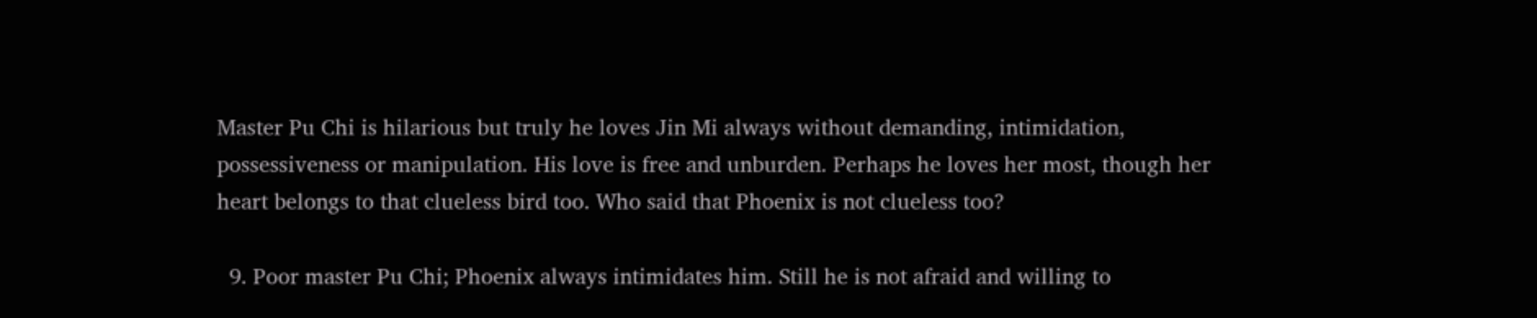Master Pu Chi is hilarious but truly he loves Jin Mi always without demanding, intimidation, possessiveness or manipulation. His love is free and unburden. Perhaps he loves her most, though her heart belongs to that clueless bird too. Who said that Phoenix is not clueless too?

  9. Poor master Pu Chi; Phoenix always intimidates him. Still he is not afraid and willing to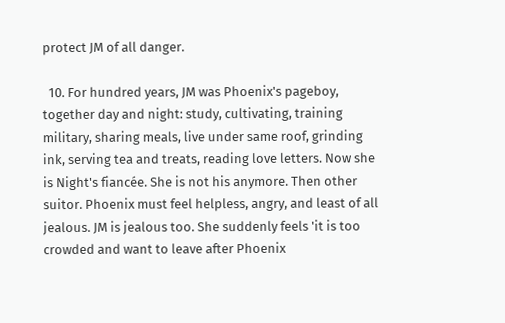protect JM of all danger.

  10. For hundred years, JM was Phoenix's pageboy, together day and night: study, cultivating, training military, sharing meals, live under same roof, grinding ink, serving tea and treats, reading love letters. Now she is Night's fiancée. She is not his anymore. Then other suitor. Phoenix must feel helpless, angry, and least of all jealous. JM is jealous too. She suddenly feels 'it is too crowded and want to leave after Phoenix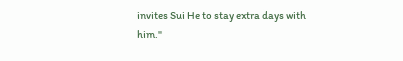invites Sui He to stay extra days with him."